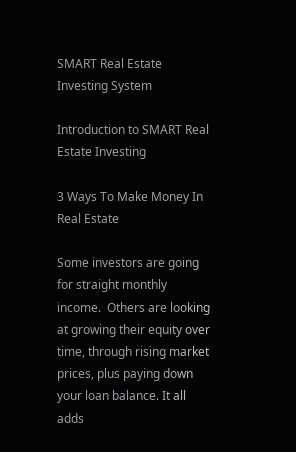SMART Real Estate Investing System

Introduction to SMART Real Estate Investing

3 Ways To Make Money In Real Estate

Some investors are going for straight monthly income.  Others are looking at growing their equity over time, through rising market prices, plus paying down your loan balance. It all adds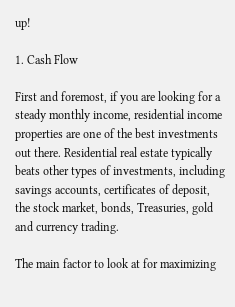up!

1. Cash Flow

First and foremost, if you are looking for a steady monthly income, residential income properties are one of the best investments out there. Residential real estate typically beats other types of investments, including savings accounts, certificates of deposit, the stock market, bonds, Treasuries, gold and currency trading.

The main factor to look at for maximizing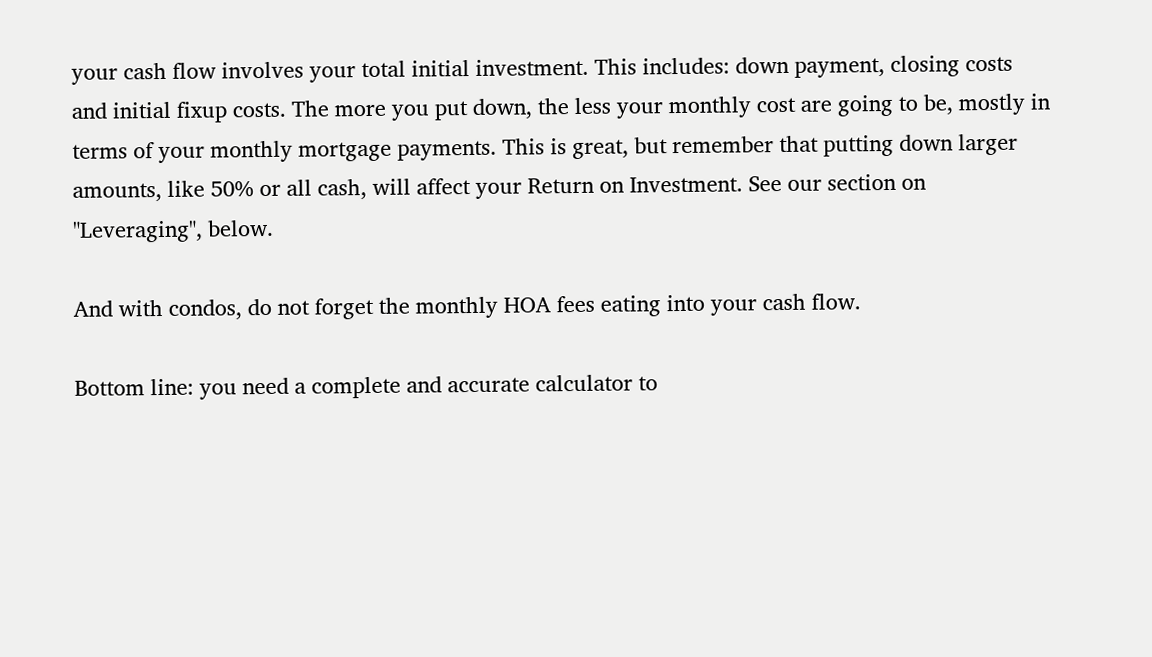your cash flow involves your total initial investment. This includes: down payment, closing costs and initial fixup costs. The more you put down, the less your monthly cost are going to be, mostly in terms of your monthly mortgage payments. This is great, but remember that putting down larger amounts, like 50% or all cash, will affect your Return on Investment. See our section on "Leveraging", below.

And with condos, do not forget the monthly HOA fees eating into your cash flow.

Bottom line: you need a complete and accurate calculator to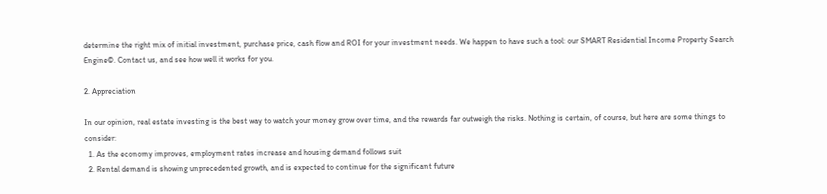determine the right mix of initial investment, purchase price, cash flow and ROI for your investment needs. We happen to have such a tool: our SMART Residential Income Property Search Engine©. Contact us, and see how well it works for you.

2. Appreciation

In our opinion, real estate investing is the best way to watch your money grow over time, and the rewards far outweigh the risks. Nothing is certain, of course, but here are some things to consider:
  1. As the economy improves, employment rates increase and housing demand follows suit
  2. Rental demand is showing unprecedented growth, and is expected to continue for the significant future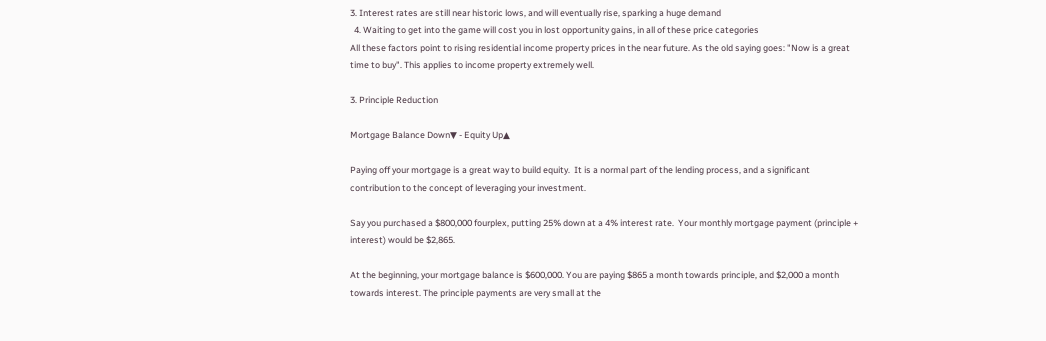3. Interest rates are still near historic lows, and will eventually rise, sparking a huge demand
  4. Waiting to get into the game will cost you in lost opportunity gains, in all of these price categories
All these factors point to rising residential income property prices in the near future. As the old saying goes: "Now is a great time to buy". This applies to income property extremely well.

3. Principle Reduction

Mortgage Balance Down▼ - Equity Up▲

Paying off your mortgage is a great way to build equity.  It is a normal part of the lending process, and a significant contribution to the concept of leveraging your investment.

Say you purchased a $800,000 fourplex, putting 25% down at a 4% interest rate.  Your monthly mortgage payment (principle + interest) would be $2,865.

At the beginning, your mortgage balance is $600,000. You are paying $865 a month towards principle, and $2,000 a month towards interest. The principle payments are very small at the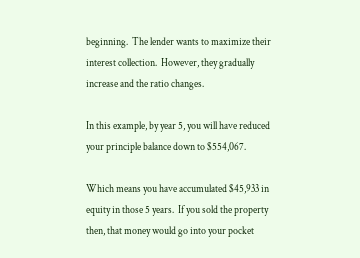beginning.  The lender wants to maximize their interest collection.  However, they gradually increase and the ratio changes.

In this example, by year 5, you will have reduced your principle balance down to $554,067.

Which means you have accumulated $45,933 in equity in those 5 years.  If you sold the property then, that money would go into your pocket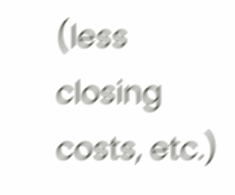(less closing costs, etc.)